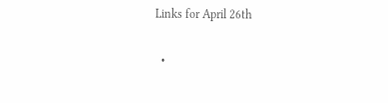Links for April 26th

  •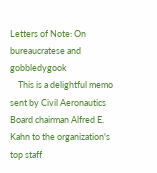Letters of Note: On bureaucratese and gobbledygook
    This is a delightful memo sent by Civil Aeronautics Board chairman Alfred E. Kahn to the organization's top staff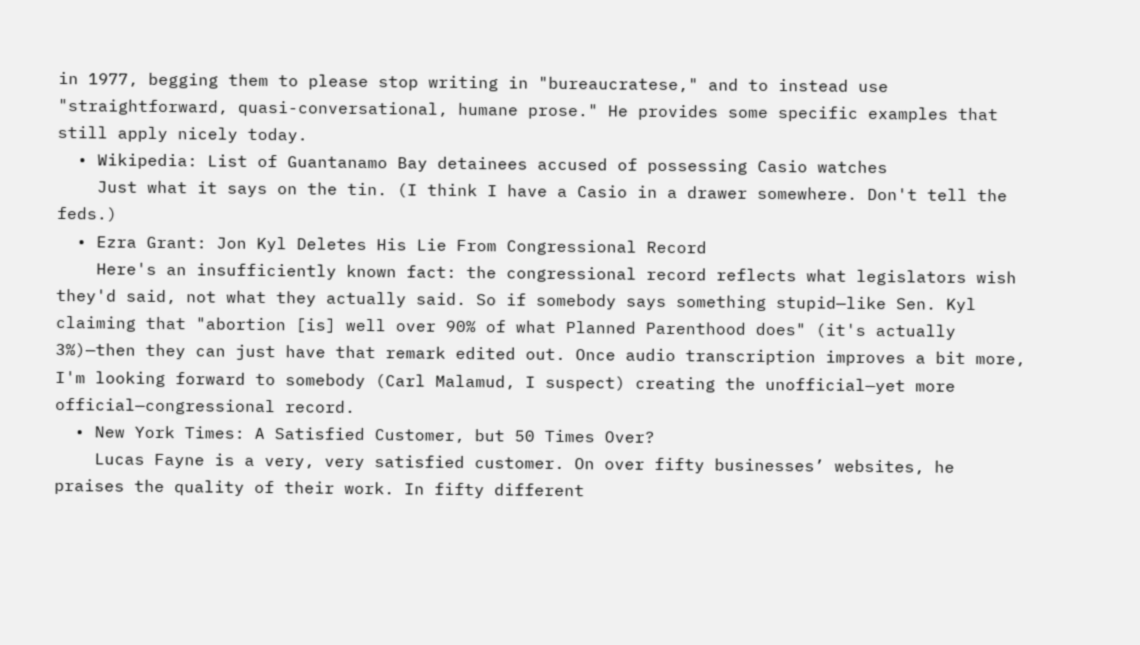in 1977, begging them to please stop writing in "bureaucratese," and to instead use "straightforward, quasi-conversational, humane prose." He provides some specific examples that still apply nicely today.
  • Wikipedia: List of Guantanamo Bay detainees accused of possessing Casio watches
    Just what it says on the tin. (I think I have a Casio in a drawer somewhere. Don't tell the feds.)
  • Ezra Grant: Jon Kyl Deletes His Lie From Congressional Record
    Here's an insufficiently known fact: the congressional record reflects what legislators wish they'd said, not what they actually said. So if somebody says something stupid—like Sen. Kyl claiming that "abortion [is] well over 90% of what Planned Parenthood does" (it's actually 3%)—then they can just have that remark edited out. Once audio transcription improves a bit more, I'm looking forward to somebody (Carl Malamud, I suspect) creating the unofficial—yet more official—congressional record.
  • New York Times: A Satisfied Customer, but 50 Times Over?
    Lucas Fayne is a very, very satisfied customer. On over fifty businesses’ websites, he praises the quality of their work. In fifty different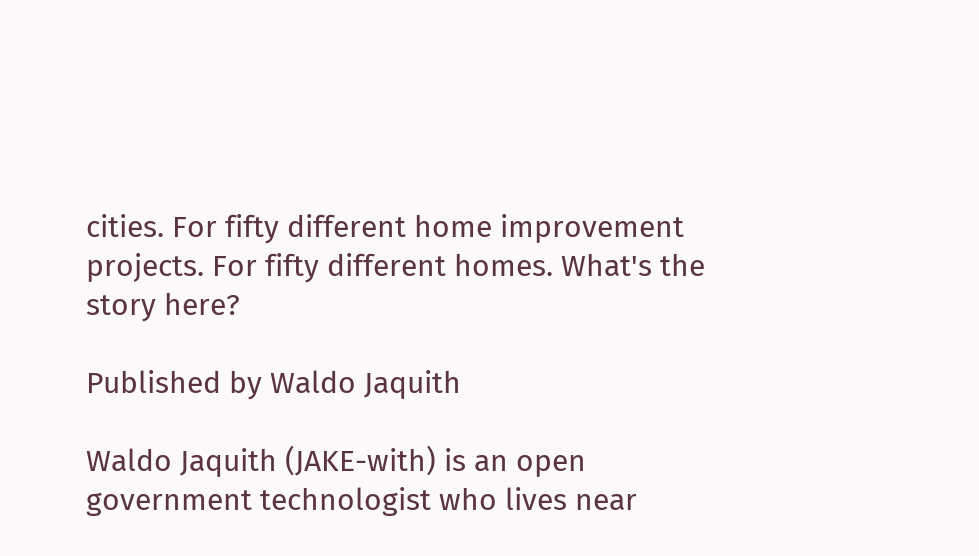cities. For fifty different home improvement projects. For fifty different homes. What's the story here?

Published by Waldo Jaquith

Waldo Jaquith (JAKE-with) is an open government technologist who lives near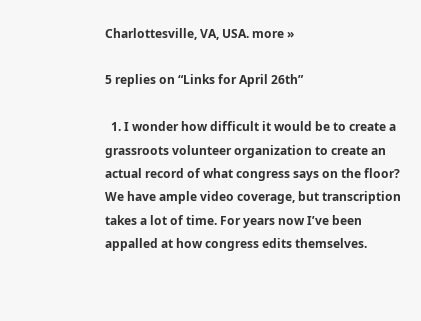Charlottesville, VA, USA. more »

5 replies on “Links for April 26th”

  1. I wonder how difficult it would be to create a grassroots volunteer organization to create an actual record of what congress says on the floor? We have ample video coverage, but transcription takes a lot of time. For years now I’ve been appalled at how congress edits themselves.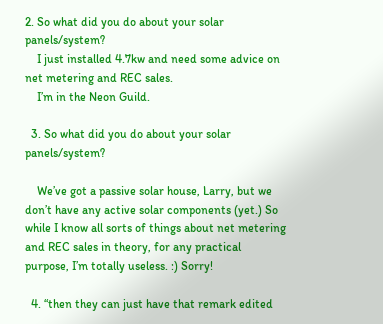2. So what did you do about your solar panels/system?
    I just installed 4.7kw and need some advice on net metering and REC sales.
    I’m in the Neon Guild.

  3. So what did you do about your solar panels/system?

    We’ve got a passive solar house, Larry, but we don’t have any active solar components (yet.) So while I know all sorts of things about net metering and REC sales in theory, for any practical purpose, I’m totally useless. :) Sorry!

  4. “then they can just have that remark edited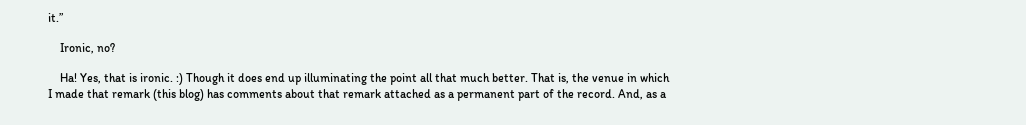it.”

    Ironic, no?

    Ha! Yes, that is ironic. :) Though it does end up illuminating the point all that much better. That is, the venue in which I made that remark (this blog) has comments about that remark attached as a permanent part of the record. And, as a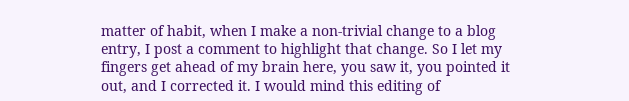matter of habit, when I make a non-trivial change to a blog entry, I post a comment to highlight that change. So I let my fingers get ahead of my brain here, you saw it, you pointed it out, and I corrected it. I would mind this editing of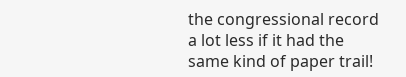the congressional record a lot less if it had the same kind of paper trail!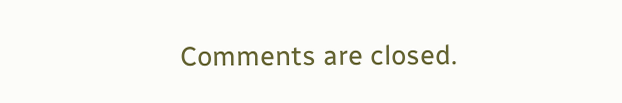Comments are closed.